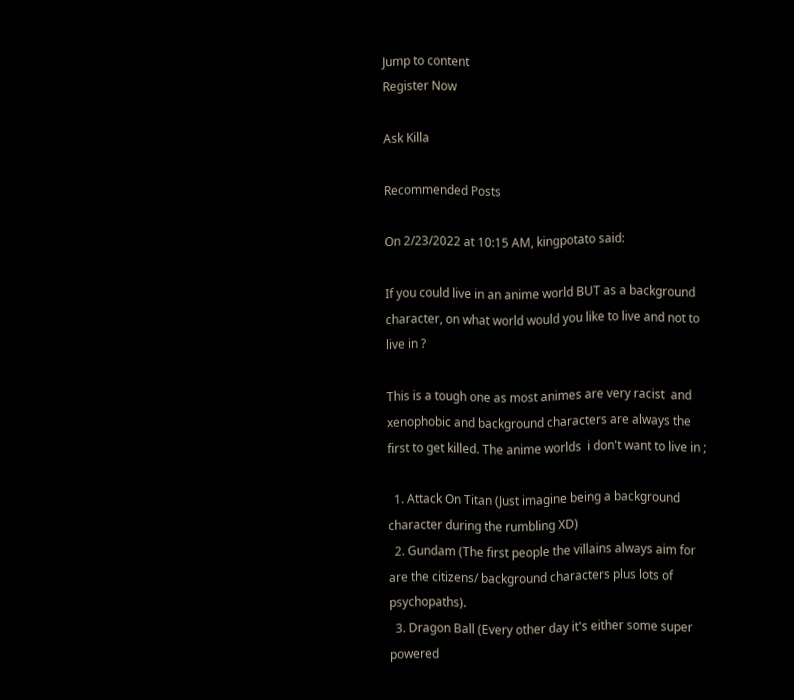Jump to content
Register Now

Ask Killa

Recommended Posts

On 2/23/2022 at 10:15 AM, kingpotato said:

If you could live in an anime world BUT as a background character, on what world would you like to live and not to live in ?

This is a tough one as most animes are very racist  and xenophobic and background characters are always the first to get killed. The anime worlds  i don't want to live in ;

  1. Attack On Titan (Just imagine being a background character during the rumbling XD)
  2. Gundam (The first people the villains always aim for are the citizens/ background characters plus lots of psychopaths).
  3. Dragon Ball (Every other day it's either some super powered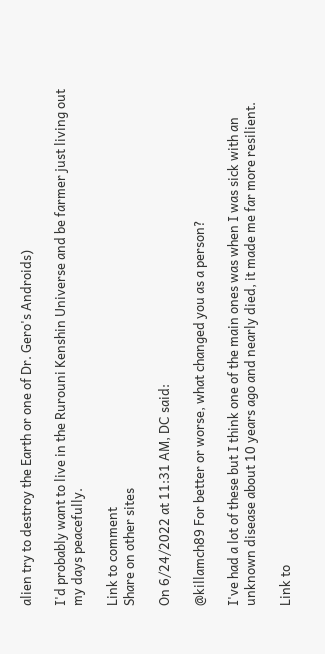alien try to destroy the Earth or one of Dr. Gero's Androids)

I'd probably want to live in the Rurouni Kenshin Universe and be farmer just living out my days peacefully.

Link to comment
Share on other sites

On 6/24/2022 at 11:31 AM, DC said:

@killamch89 For better or worse, what changed you as a person?

I've had a lot of these but I think one of the main ones was when I was sick with an unknown disease about 10 years ago and nearly died, it made me far more resilient.

Link to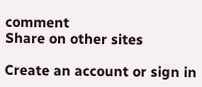comment
Share on other sites

Create an account or sign in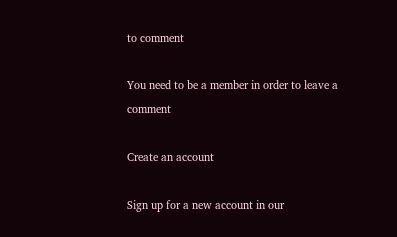to comment

You need to be a member in order to leave a comment

Create an account

Sign up for a new account in our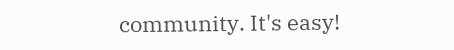community. It's easy!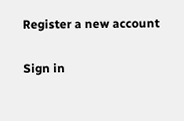Register a new account

Sign in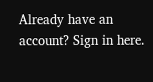Already have an account? Sign in here.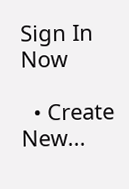Sign In Now

  • Create New...